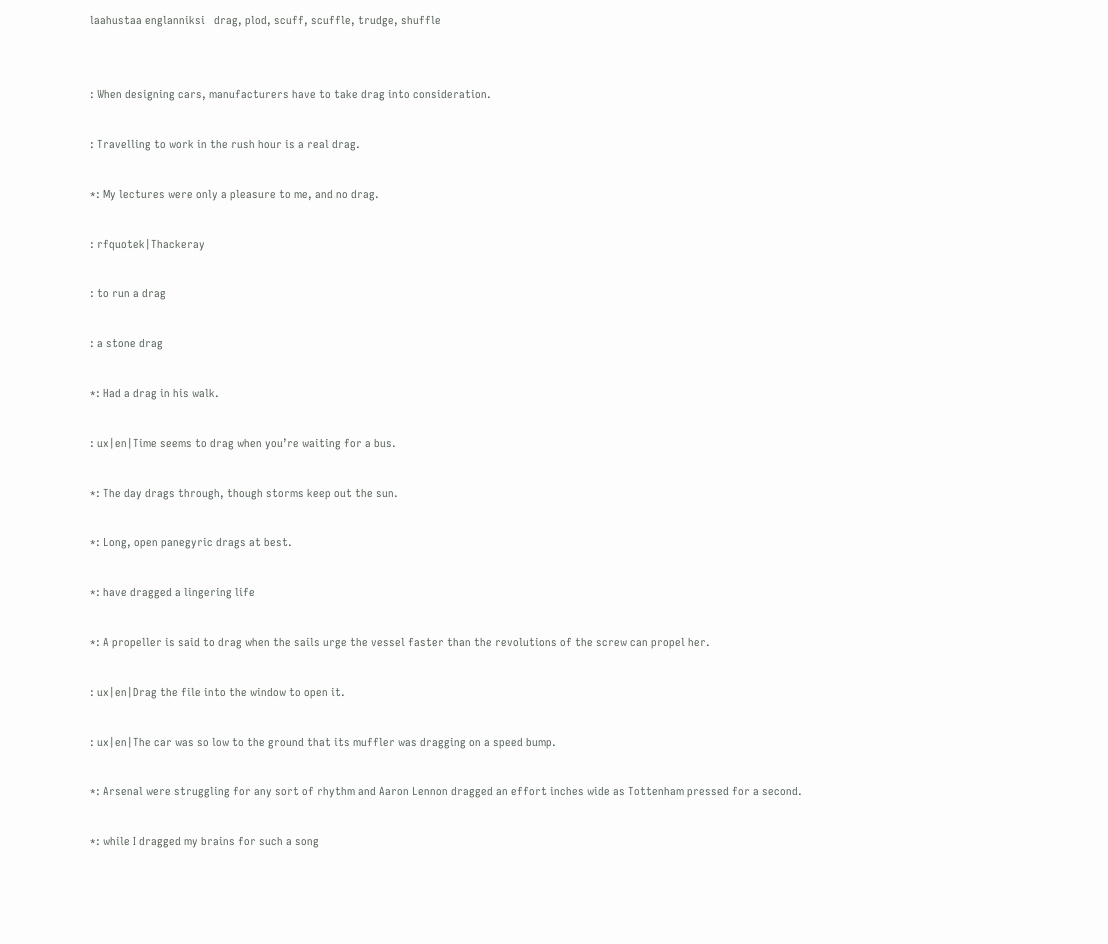laahustaa englanniksi   drag, plod, scuff, scuffle, trudge, shuffle


: When designing cars, manufacturers have to take drag into consideration.

: Travelling to work in the rush hour is a real drag.

*: My lectures were only a pleasure to me, and no drag.

: rfquotek|Thackeray

: to run a drag

: a stone drag

*: Had a drag in his walk.

: ux|en|Time seems to drag when you’re waiting for a bus.

*: The day drags through, though storms keep out the sun.

*: Long, open panegyric drags at best.

*: have dragged a lingering life

*: A propeller is said to drag when the sails urge the vessel faster than the revolutions of the screw can propel her.

: ux|en|Drag the file into the window to open it.

: ux|en|The car was so low to the ground that its muffler was dragging on a speed bump.

*: Arsenal were struggling for any sort of rhythm and Aaron Lennon dragged an effort inches wide as Tottenham pressed for a second.

*: while I dragged my brains for such a song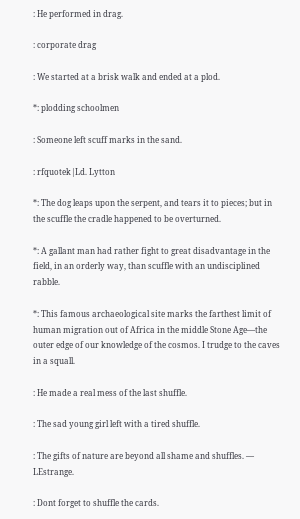: He performed in drag.

: corporate drag

: We started at a brisk walk and ended at a plod.

*: plodding schoolmen

: Someone left scuff marks in the sand.

: rfquotek|Ld. Lytton

*: The dog leaps upon the serpent, and tears it to pieces; but in the scuffle the cradle happened to be overturned.

*: A gallant man had rather fight to great disadvantage in the field, in an orderly way, than scuffle with an undisciplined rabble.

*: This famous archaeological site marks the farthest limit of human migration out of Africa in the middle Stone Age—the outer edge of our knowledge of the cosmos. I trudge to the caves in a squall.

: He made a real mess of the last shuffle.

: The sad young girl left with a tired shuffle.

: The gifts of nature are beyond all shame and shuffles. — LEstrange.

: Dont forget to shuffle the cards.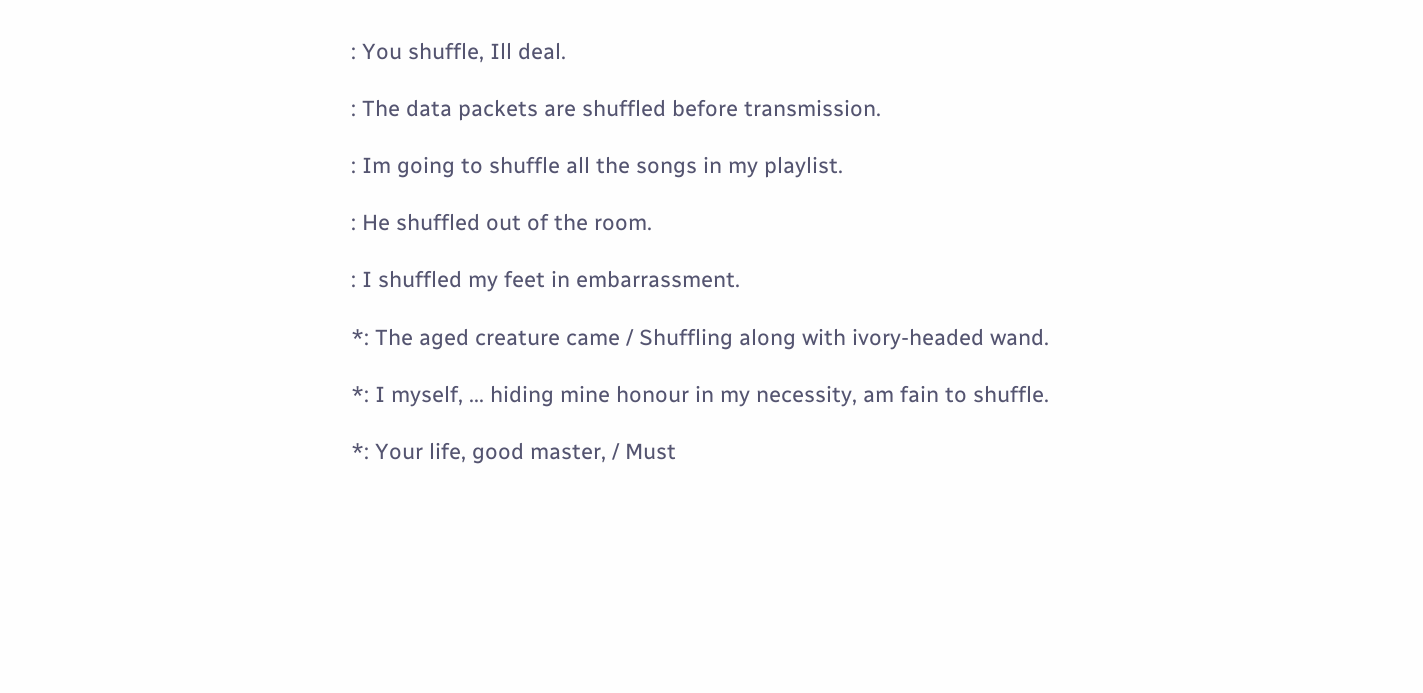: You shuffle, Ill deal.

: The data packets are shuffled before transmission.

: Im going to shuffle all the songs in my playlist.

: He shuffled out of the room.

: I shuffled my feet in embarrassment.

*: The aged creature came / Shuffling along with ivory-headed wand.

*: I myself, ... hiding mine honour in my necessity, am fain to shuffle.

*: Your life, good master, / Must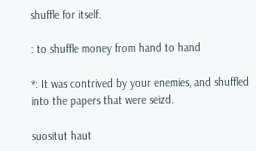shuffle for itself.

: to shuffle money from hand to hand

*: It was contrived by your enemies, and shuffled into the papers that were seizd.

suositut haut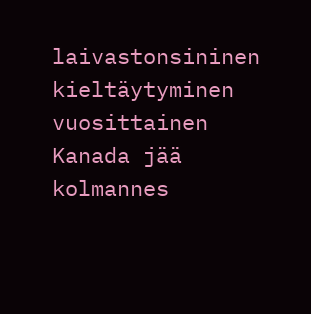laivastonsininen kieltäytyminen vuosittainen Kanada jää kolmannes